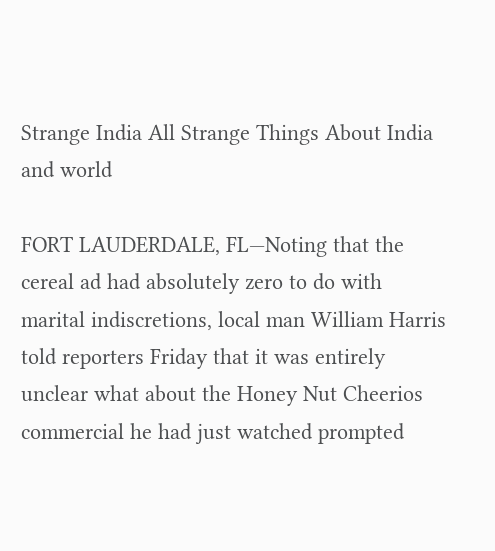Strange India All Strange Things About India and world

FORT LAUDERDALE, FL—Noting that the cereal ad had absolutely zero to do with marital indiscretions, local man William Harris told reporters Friday that it was entirely unclear what about the Honey Nut Cheerios commercial he had just watched prompted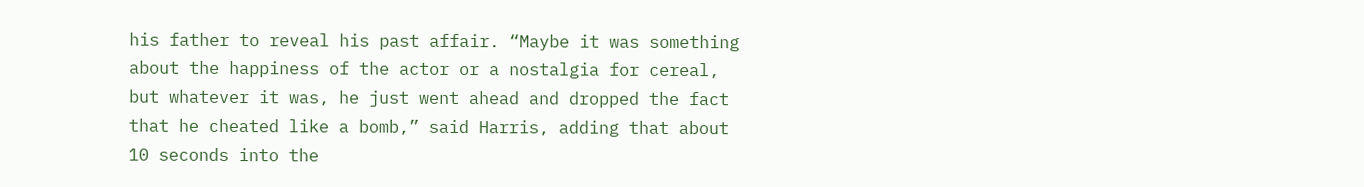his father to reveal his past affair. “Maybe it was something about the happiness of the actor or a nostalgia for cereal, but whatever it was, he just went ahead and dropped the fact that he cheated like a bomb,” said Harris, adding that about 10 seconds into the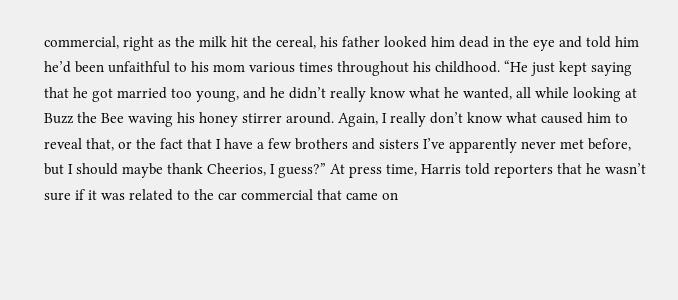commercial, right as the milk hit the cereal, his father looked him dead in the eye and told him he’d been unfaithful to his mom various times throughout his childhood. “He just kept saying that he got married too young, and he didn’t really know what he wanted, all while looking at Buzz the Bee waving his honey stirrer around. Again, I really don’t know what caused him to reveal that, or the fact that I have a few brothers and sisters I’ve apparently never met before, but I should maybe thank Cheerios, I guess?” At press time, Harris told reporters that he wasn’t sure if it was related to the car commercial that came on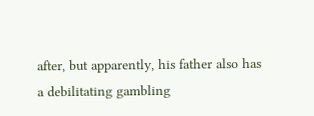after, but apparently, his father also has a debilitating gambling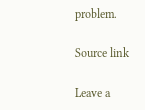problem.

Source link

Leave a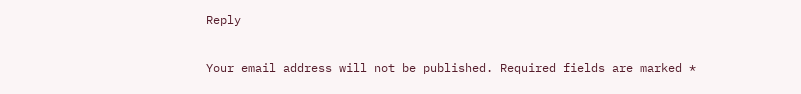Reply

Your email address will not be published. Required fields are marked *